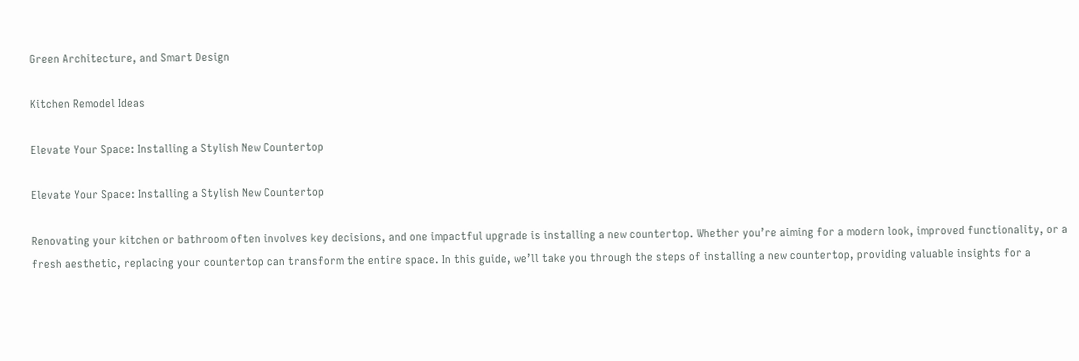Green Architecture, and Smart Design

Kitchen Remodel Ideas

Elevate Your Space: Installing a Stylish New Countertop

Elevate Your Space: Installing a Stylish New Countertop

Renovating your kitchen or bathroom often involves key decisions, and one impactful upgrade is installing a new countertop. Whether you’re aiming for a modern look, improved functionality, or a fresh aesthetic, replacing your countertop can transform the entire space. In this guide, we’ll take you through the steps of installing a new countertop, providing valuable insights for a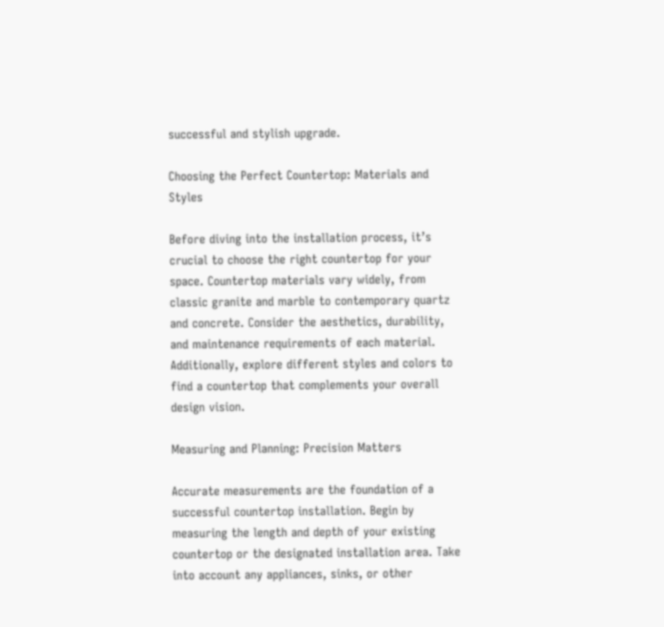successful and stylish upgrade.

Choosing the Perfect Countertop: Materials and Styles

Before diving into the installation process, it’s crucial to choose the right countertop for your space. Countertop materials vary widely, from classic granite and marble to contemporary quartz and concrete. Consider the aesthetics, durability, and maintenance requirements of each material. Additionally, explore different styles and colors to find a countertop that complements your overall design vision.

Measuring and Planning: Precision Matters

Accurate measurements are the foundation of a successful countertop installation. Begin by measuring the length and depth of your existing countertop or the designated installation area. Take into account any appliances, sinks, or other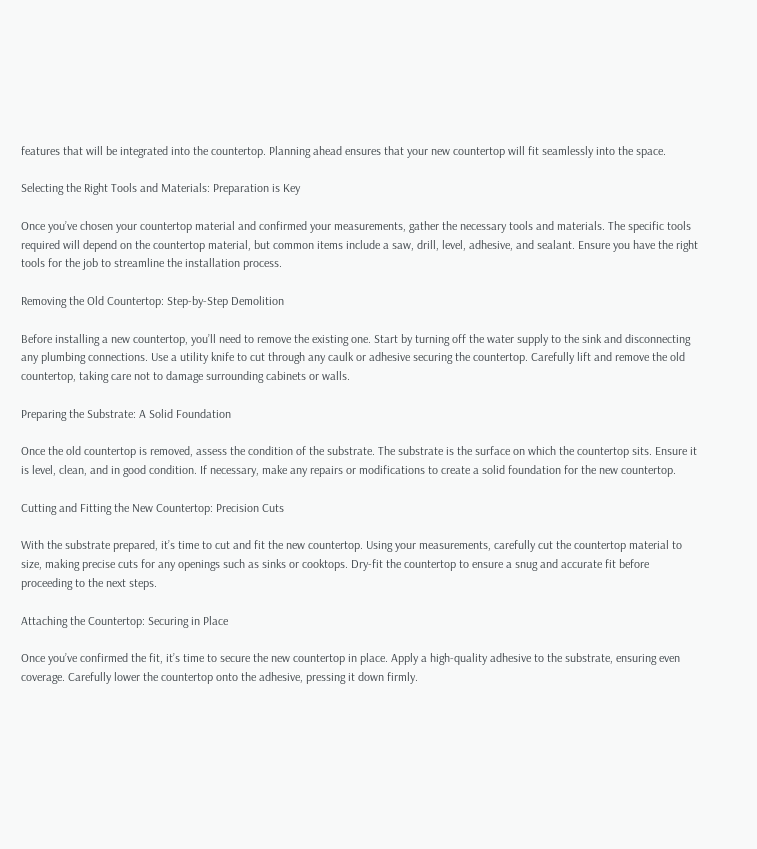features that will be integrated into the countertop. Planning ahead ensures that your new countertop will fit seamlessly into the space.

Selecting the Right Tools and Materials: Preparation is Key

Once you’ve chosen your countertop material and confirmed your measurements, gather the necessary tools and materials. The specific tools required will depend on the countertop material, but common items include a saw, drill, level, adhesive, and sealant. Ensure you have the right tools for the job to streamline the installation process.

Removing the Old Countertop: Step-by-Step Demolition

Before installing a new countertop, you’ll need to remove the existing one. Start by turning off the water supply to the sink and disconnecting any plumbing connections. Use a utility knife to cut through any caulk or adhesive securing the countertop. Carefully lift and remove the old countertop, taking care not to damage surrounding cabinets or walls.

Preparing the Substrate: A Solid Foundation

Once the old countertop is removed, assess the condition of the substrate. The substrate is the surface on which the countertop sits. Ensure it is level, clean, and in good condition. If necessary, make any repairs or modifications to create a solid foundation for the new countertop.

Cutting and Fitting the New Countertop: Precision Cuts

With the substrate prepared, it’s time to cut and fit the new countertop. Using your measurements, carefully cut the countertop material to size, making precise cuts for any openings such as sinks or cooktops. Dry-fit the countertop to ensure a snug and accurate fit before proceeding to the next steps.

Attaching the Countertop: Securing in Place

Once you’ve confirmed the fit, it’s time to secure the new countertop in place. Apply a high-quality adhesive to the substrate, ensuring even coverage. Carefully lower the countertop onto the adhesive, pressing it down firmly.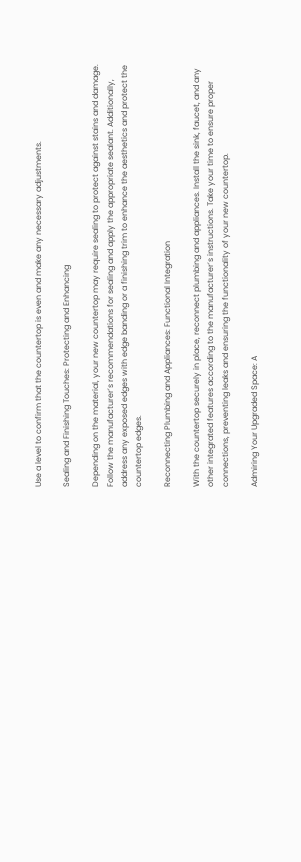Use a level to confirm that the countertop is even and make any necessary adjustments.

Sealing and Finishing Touches: Protecting and Enhancing

Depending on the material, your new countertop may require sealing to protect against stains and damage. Follow the manufacturer’s recommendations for sealing and apply the appropriate sealant. Additionally, address any exposed edges with edge banding or a finishing trim to enhance the aesthetics and protect the countertop edges.

Reconnecting Plumbing and Appliances: Functional Integration

With the countertop securely in place, reconnect plumbing and appliances. Install the sink, faucet, and any other integrated features according to the manufacturer’s instructions. Take your time to ensure proper connections, preventing leaks and ensuring the functionality of your new countertop.

Admiring Your Upgraded Space: A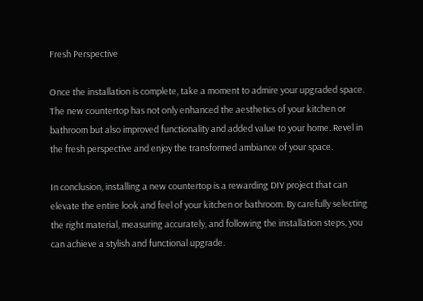Fresh Perspective

Once the installation is complete, take a moment to admire your upgraded space. The new countertop has not only enhanced the aesthetics of your kitchen or bathroom but also improved functionality and added value to your home. Revel in the fresh perspective and enjoy the transformed ambiance of your space.

In conclusion, installing a new countertop is a rewarding DIY project that can elevate the entire look and feel of your kitchen or bathroom. By carefully selecting the right material, measuring accurately, and following the installation steps, you can achieve a stylish and functional upgrade.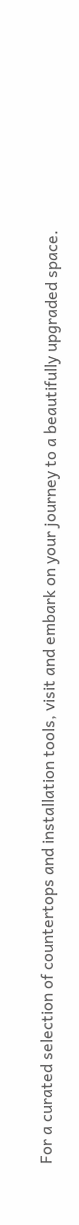For a curated selection of countertops and installation tools, visit and embark on your journey to a beautifully upgraded space.